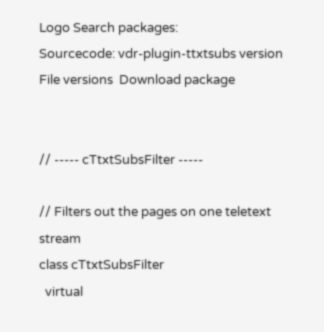Logo Search packages:
Sourcecode: vdr-plugin-ttxtsubs version File versions  Download package


// ----- cTtxtSubsFilter -----

// Filters out the pages on one teletext stream
class cTtxtSubsFilter
  virtual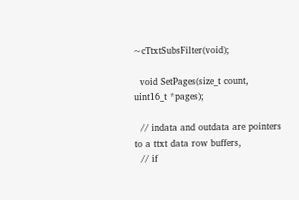~cTtxtSubsFilter(void);

  void SetPages(size_t count, uint16_t *pages);

  // indata and outdata are pointers to a ttxt data row buffers,
  // if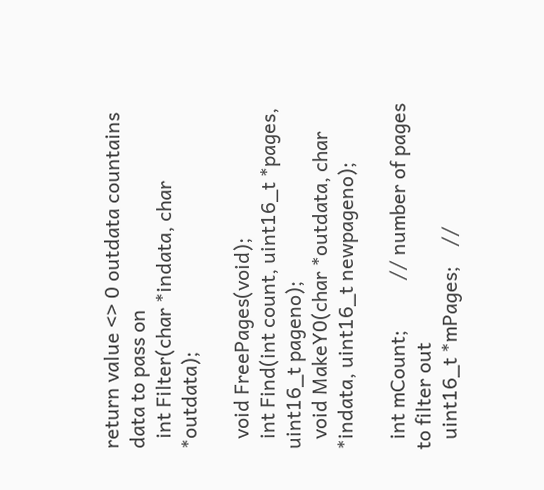return value <> 0 outdata countains data to pass on
  int Filter(char *indata, char *outdata);

  void FreePages(void);
  int Find(int count, uint16_t *pages, uint16_t pageno);
  void MakeY0(char *outdata, char *indata, uint16_t newpageno);

  int mCount;          // number of pages to filter out
  uint16_t *mPages;    //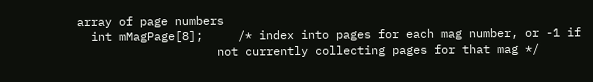array of page numbers
  int mMagPage[8];     /* index into pages for each mag number, or -1 if
                    not currently collecting pages for that mag */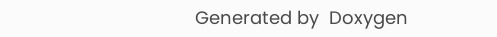Generated by  Doxygen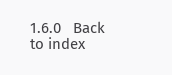1.6.0   Back to index